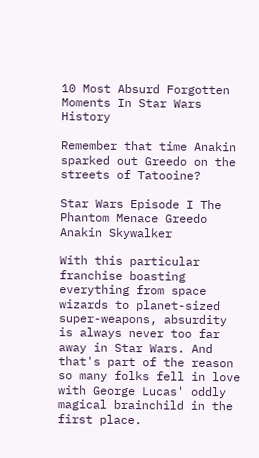10 Most Absurd Forgotten Moments In Star Wars History

Remember that time Anakin sparked out Greedo on the streets of Tatooine?

Star Wars Episode I The Phantom Menace Greedo Anakin Skywalker

With this particular franchise boasting everything from space wizards to planet-sized super-weapons, absurdity is always never too far away in Star Wars. And that's part of the reason so many folks fell in love with George Lucas' oddly magical brainchild in the first place.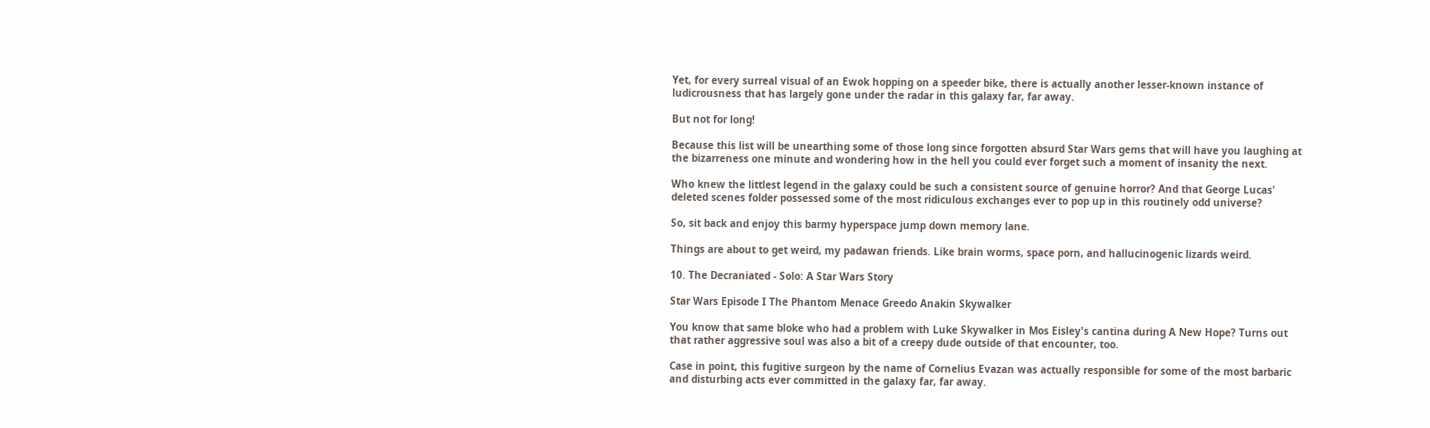Yet, for every surreal visual of an Ewok hopping on a speeder bike, there is actually another lesser-known instance of ludicrousness that has largely gone under the radar in this galaxy far, far away.

But not for long!

Because this list will be unearthing some of those long since forgotten absurd Star Wars gems that will have you laughing at the bizarreness one minute and wondering how in the hell you could ever forget such a moment of insanity the next.

Who knew the littlest legend in the galaxy could be such a consistent source of genuine horror? And that George Lucas' deleted scenes folder possessed some of the most ridiculous exchanges ever to pop up in this routinely odd universe?

So, sit back and enjoy this barmy hyperspace jump down memory lane.

Things are about to get weird, my padawan friends. Like brain worms, space porn, and hallucinogenic lizards weird.

10. The Decraniated - Solo: A Star Wars Story

Star Wars Episode I The Phantom Menace Greedo Anakin Skywalker

You know that same bloke who had a problem with Luke Skywalker in Mos Eisley's cantina during A New Hope? Turns out that rather aggressive soul was also a bit of a creepy dude outside of that encounter, too.

Case in point, this fugitive surgeon by the name of Cornelius Evazan was actually responsible for some of the most barbaric and disturbing acts ever committed in the galaxy far, far away.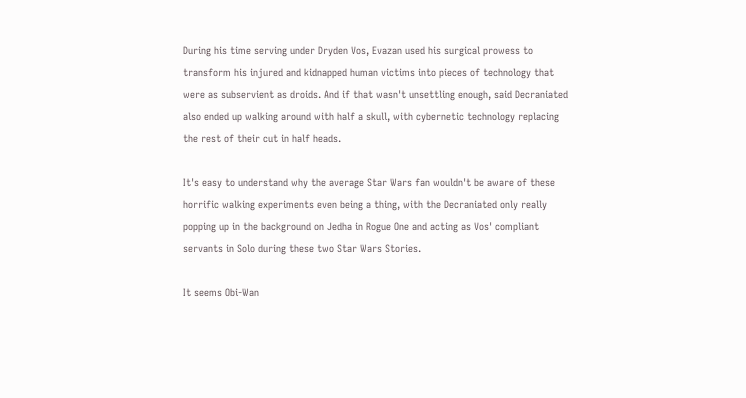During his time serving under Dryden Vos, Evazan used his surgical prowess to transform his injured and kidnapped human victims into pieces of technology that were as subservient as droids. And if that wasn't unsettling enough, said Decraniated also ended up walking around with half a skull, with cybernetic technology replacing the rest of their cut in half heads.

It's easy to understand why the average Star Wars fan wouldn't be aware of these horrific walking experiments even being a thing, with the Decraniated only really popping up in the background on Jedha in Rogue One and acting as Vos' compliant servants in Solo during these two Star Wars Stories.

It seems Obi-Wan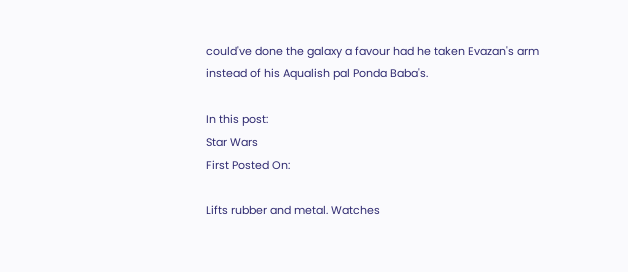could've done the galaxy a favour had he taken Evazan's arm instead of his Aqualish pal Ponda Baba's.

In this post:
Star Wars
First Posted On:

Lifts rubber and metal. Watches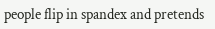people flip in spandex and pretends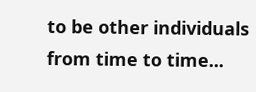to be other individuals from time to time...